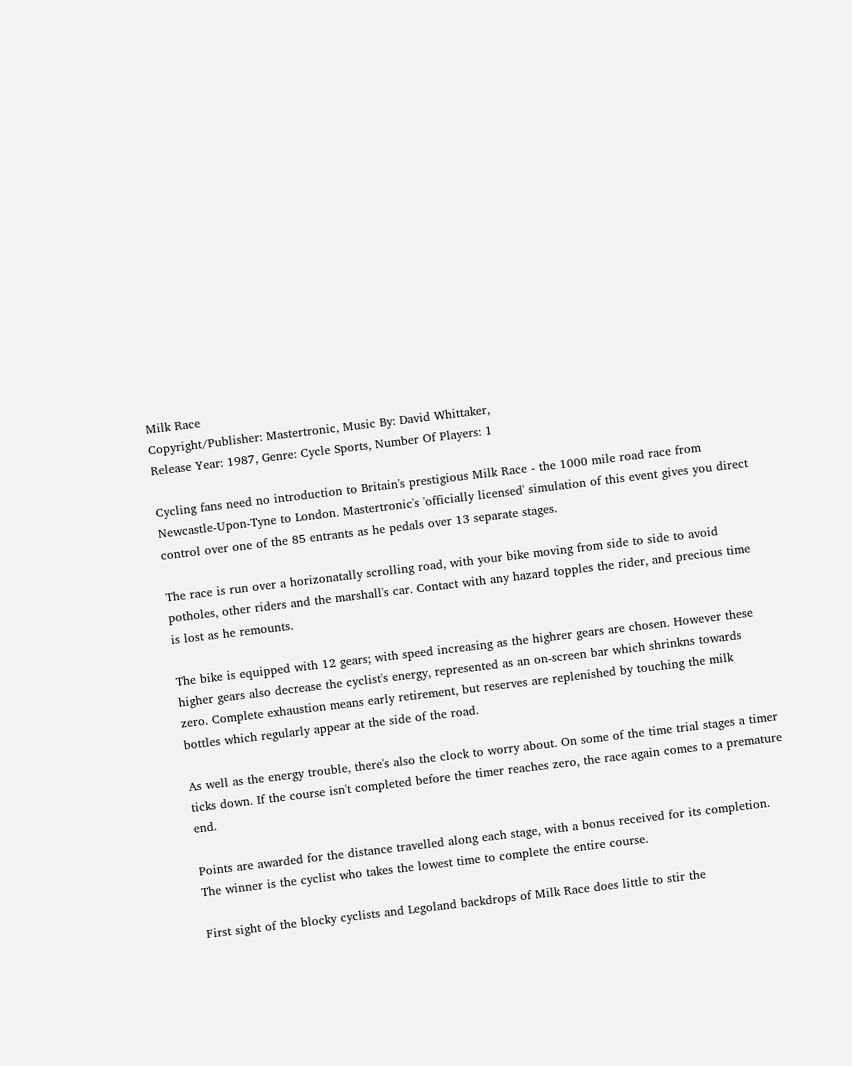Milk Race
Copyright/Publisher: Mastertronic, Music By: David Whittaker,
Release Year: 1987, Genre: Cycle Sports, Number Of Players: 1

Cycling fans need no introduction to Britain's prestigious Milk Race - the 1000 mile road race from Newcastle-Upon-Tyne to London. Mastertronic's 'officially licensed' simulation of this event gives you direct control over one of the 85 entrants as he pedals over 13 separate stages.

The race is run over a horizonatally scrolling road, with your bike moving from side to side to avoid potholes, other riders and the marshall's car. Contact with any hazard topples the rider, and precious time is lost as he remounts.

The bike is equipped with 12 gears; with speed increasing as the highrer gears are chosen. However these higher gears also decrease the cyclist's energy, represented as an on-screen bar which shrinkns towards zero. Complete exhaustion means early retirement, but reserves are replenished by touching the milk bottles which regularly appear at the side of the road.

As well as the energy trouble, there's also the clock to worry about. On some of the time trial stages a timer ticks down. If the course isn't completed before the timer reaches zero, the race again comes to a premature end.

Points are awarded for the distance travelled along each stage, with a bonus received for its completion. The winner is the cyclist who takes the lowest time to complete the entire course.

First sight of the blocky cyclists and Legoland backdrops of Milk Race does little to stir the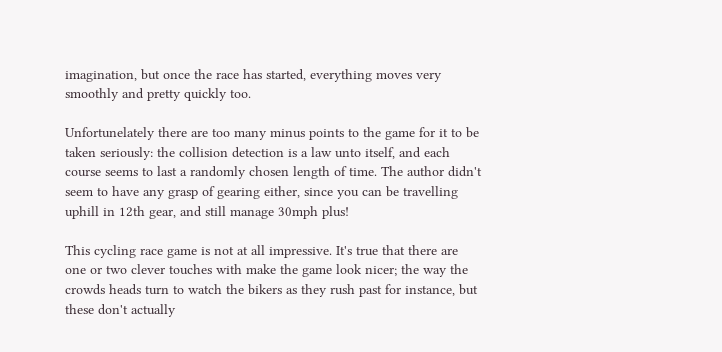imagination, but once the race has started, everything moves very smoothly and pretty quickly too.

Unfortunelately there are too many minus points to the game for it to be taken seriously: the collision detection is a law unto itself, and each course seems to last a randomly chosen length of time. The author didn't seem to have any grasp of gearing either, since you can be travelling uphill in 12th gear, and still manage 30mph plus!

This cycling race game is not at all impressive. It's true that there are one or two clever touches with make the game look nicer; the way the crowds heads turn to watch the bikers as they rush past for instance, but these don't actually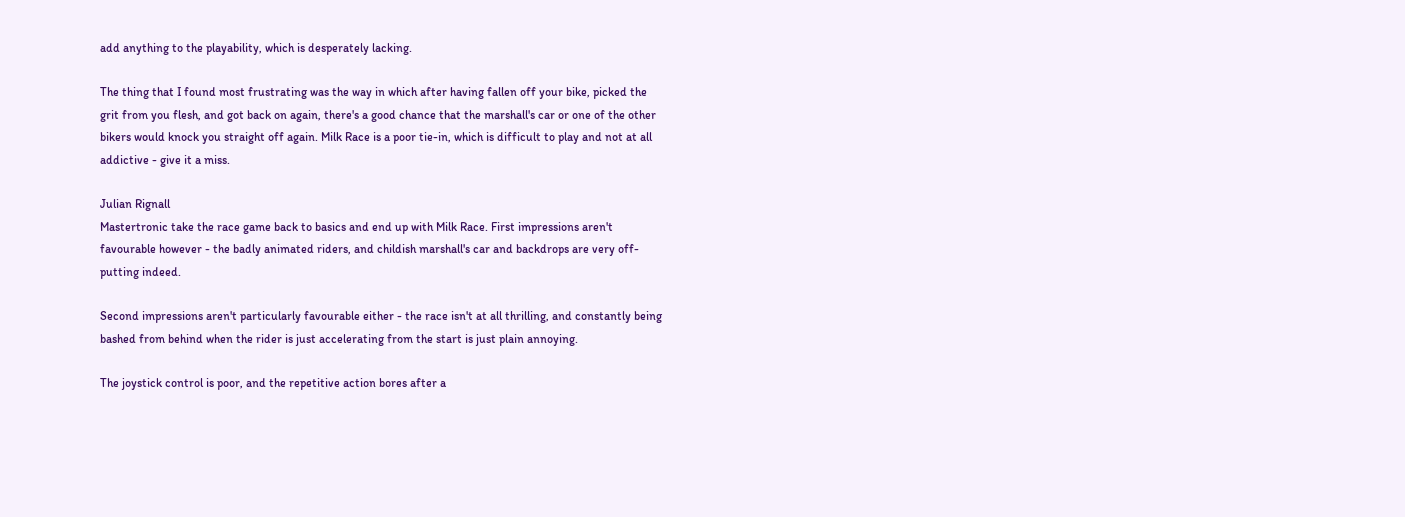add anything to the playability, which is desperately lacking.

The thing that I found most frustrating was the way in which after having fallen off your bike, picked the grit from you flesh, and got back on again, there's a good chance that the marshall's car or one of the other bikers would knock you straight off again. Milk Race is a poor tie-in, which is difficult to play and not at all addictive - give it a miss.

Julian Rignall
Mastertronic take the race game back to basics and end up with Milk Race. First impressions aren't favourable however - the badly animated riders, and childish marshall's car and backdrops are very off-putting indeed.

Second impressions aren't particularly favourable either - the race isn't at all thrilling, and constantly being bashed from behind when the rider is just accelerating from the start is just plain annoying.

The joystick control is poor, and the repetitive action bores after a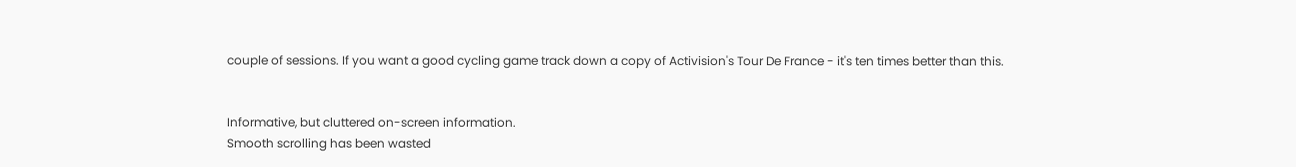couple of sessions. If you want a good cycling game track down a copy of Activision's Tour De France - it's ten times better than this.


Informative, but cluttered on-screen information.
Smooth scrolling has been wasted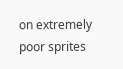on extremely poor sprites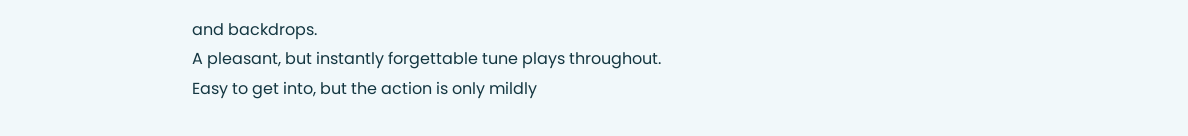and backdrops.
A pleasant, but instantly forgettable tune plays throughout.
Easy to get into, but the action is only mildly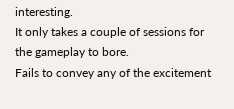interesting.
It only takes a couple of sessions for the gameplay to bore.
Fails to convey any of the excitement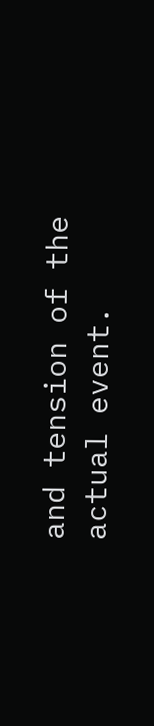and tension of the actual event.